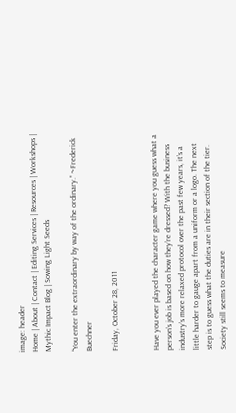image: header
Home | About | Contact | Editing Services | Resources | Workshops | Mythic Impact Blog | Sowing Light Seeds

“You enter the extraordinary by way of the ordinary.” ~Frederick Buechner

Friday, October 28, 2011


Have you ever played the character game where you guess what a person’s job is based on how they’re dressed? With the business industry’s more relaxed protocol over the past few years, it’s a little harder to gauge apart from a uniform or a logo. The next step is to guess what the duties are in their section of the tier. Society still seems to measure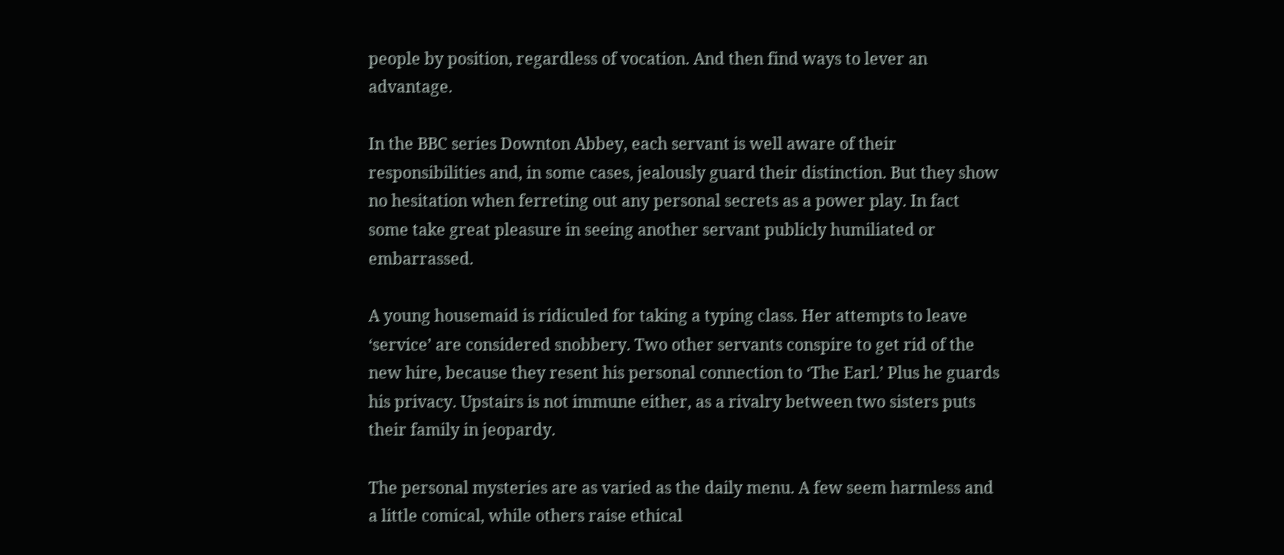people by position, regardless of vocation. And then find ways to lever an advantage.

In the BBC series Downton Abbey, each servant is well aware of their responsibilities and, in some cases, jealously guard their distinction. But they show no hesitation when ferreting out any personal secrets as a power play. In fact some take great pleasure in seeing another servant publicly humiliated or embarrassed.

A young housemaid is ridiculed for taking a typing class. Her attempts to leave ‘service’ are considered snobbery. Two other servants conspire to get rid of the new hire, because they resent his personal connection to ‘The Earl.’ Plus he guards his privacy. Upstairs is not immune either, as a rivalry between two sisters puts their family in jeopardy.

The personal mysteries are as varied as the daily menu. A few seem harmless and a little comical, while others raise ethical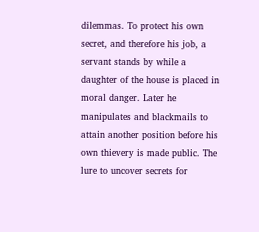dilemmas. To protect his own secret, and therefore his job, a servant stands by while a daughter of the house is placed in moral danger. Later he manipulates and blackmails to attain another position before his own thievery is made public. The lure to uncover secrets for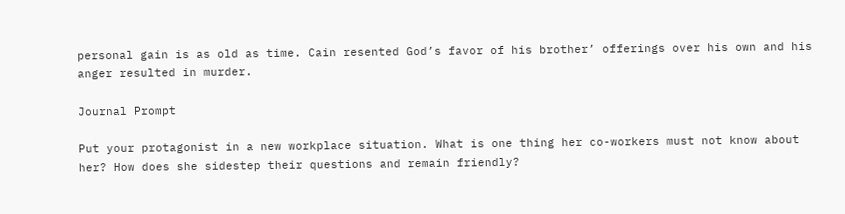personal gain is as old as time. Cain resented God’s favor of his brother’ offerings over his own and his anger resulted in murder.

Journal Prompt

Put your protagonist in a new workplace situation. What is one thing her co-workers must not know about her? How does she sidestep their questions and remain friendly?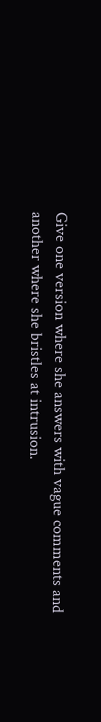Give one version where she answers with vague comments and another where she bristles at intrusion.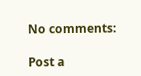No comments:

Post a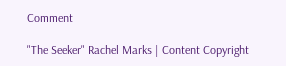Comment

"The Seeker" Rachel Marks | Content Copyright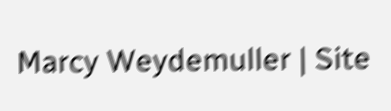Marcy Weydemuller | Site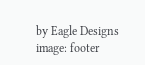by Eagle Designs
image: footer